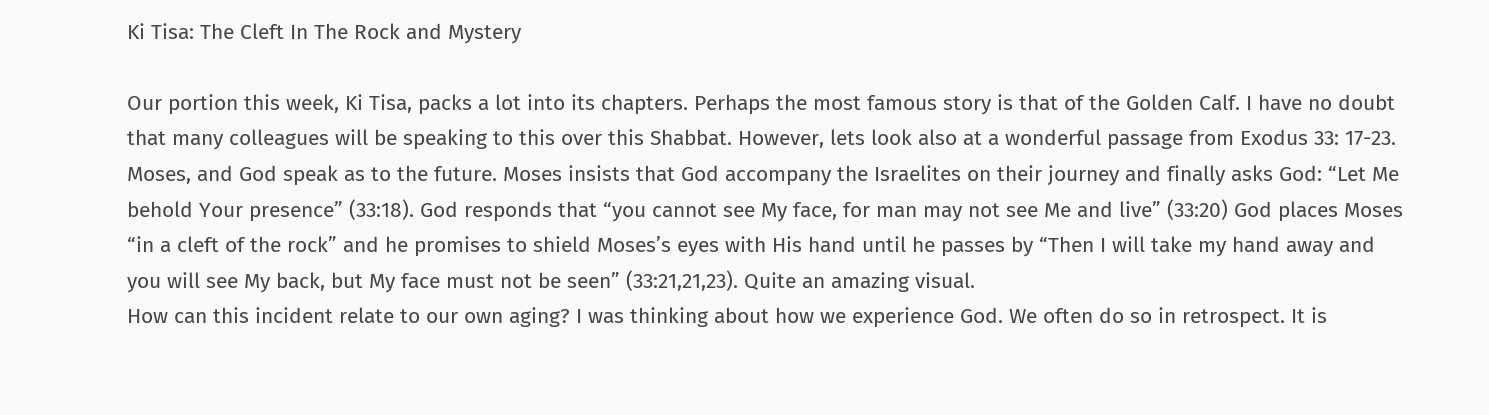Ki Tisa: The Cleft In The Rock and Mystery

Our portion this week, Ki Tisa, packs a lot into its chapters. Perhaps the most famous story is that of the Golden Calf. I have no doubt that many colleagues will be speaking to this over this Shabbat. However, lets look also at a wonderful passage from Exodus 33: 17-23. Moses, and God speak as to the future. Moses insists that God accompany the Israelites on their journey and finally asks God: “Let Me behold Your presence” (33:18). God responds that “you cannot see My face, for man may not see Me and live” (33:20) God places Moses “in a cleft of the rock” and he promises to shield Moses’s eyes with His hand until he passes by “Then I will take my hand away and you will see My back, but My face must not be seen” (33:21,21,23). Quite an amazing visual.
How can this incident relate to our own aging? I was thinking about how we experience God. We often do so in retrospect. It is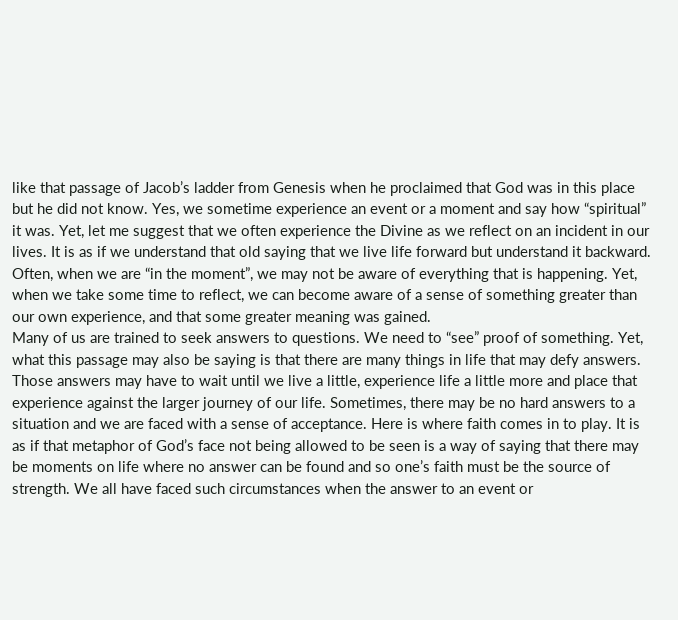like that passage of Jacob’s ladder from Genesis when he proclaimed that God was in this place but he did not know. Yes, we sometime experience an event or a moment and say how “spiritual” it was. Yet, let me suggest that we often experience the Divine as we reflect on an incident in our lives. It is as if we understand that old saying that we live life forward but understand it backward. Often, when we are “in the moment”, we may not be aware of everything that is happening. Yet, when we take some time to reflect, we can become aware of a sense of something greater than our own experience, and that some greater meaning was gained.
Many of us are trained to seek answers to questions. We need to “see” proof of something. Yet, what this passage may also be saying is that there are many things in life that may defy answers. Those answers may have to wait until we live a little, experience life a little more and place that experience against the larger journey of our life. Sometimes, there may be no hard answers to a situation and we are faced with a sense of acceptance. Here is where faith comes in to play. It is as if that metaphor of God’s face not being allowed to be seen is a way of saying that there may be moments on life where no answer can be found and so one’s faith must be the source of strength. We all have faced such circumstances when the answer to an event or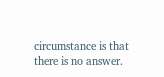circumstance is that there is no answer.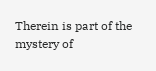Therein is part of the mystery of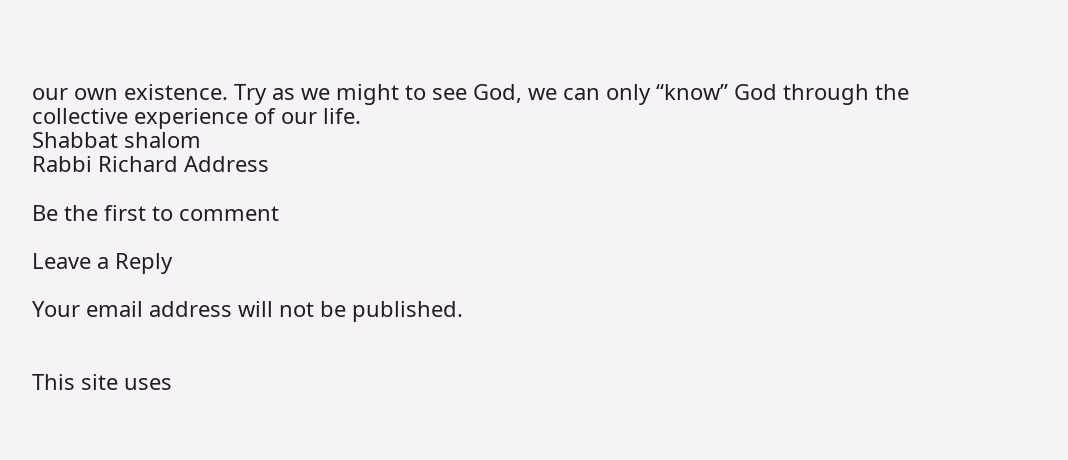our own existence. Try as we might to see God, we can only “know” God through the collective experience of our life.
Shabbat shalom
Rabbi Richard Address

Be the first to comment

Leave a Reply

Your email address will not be published.


This site uses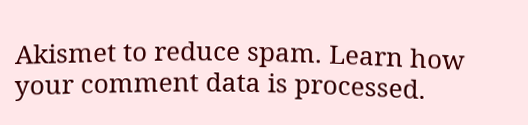Akismet to reduce spam. Learn how your comment data is processed.